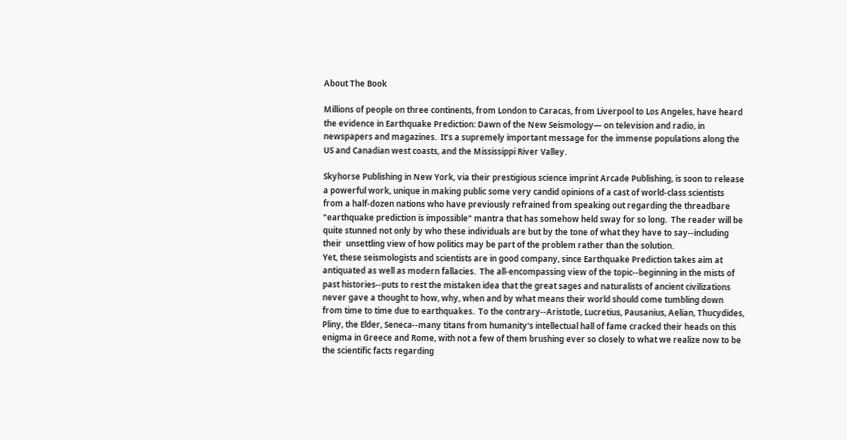About The Book

Millions of people on three continents, from London to Caracas, from Liverpool to Los Angeles, have heard the evidence in Earthquake Prediction: Dawn of the New Seismology— on television and radio, in newspapers and magazines.  It’s a supremely important message for the immense populations along the US and Canadian west coasts, and the Mississippi River Valley.

Skyhorse Publishing in New York, via their prestigious science imprint Arcade Publishing, is soon to release  a powerful work, unique in making public some very candid opinions of a cast of world-class scientists from a half-dozen nations who have previously refrained from speaking out regarding the threadbare "earthquake prediction is impossible" mantra that has somehow held sway for so long.  The reader will be quite stunned not only by who these individuals are but by the tone of what they have to say--including their  unsettling view of how politics may be part of the problem rather than the solution.
Yet, these seismologists and scientists are in good company, since Earthquake Prediction takes aim at antiquated as well as modern fallacies.  The all-encompassing view of the topic--beginning in the mists of past histories--puts to rest the mistaken idea that the great sages and naturalists of ancient civilizations never gave a thought to how, why, when and by what means their world should come tumbling down from time to time due to earthquakes.  To the contrary--Aristotle, Lucretius, Pausanius, Aelian, Thucydides, Pliny, the Elder, Seneca--many titans from humanity's intellectual hall of fame cracked their heads on this enigma in Greece and Rome, with not a few of them brushing ever so closely to what we realize now to be the scientific facts regarding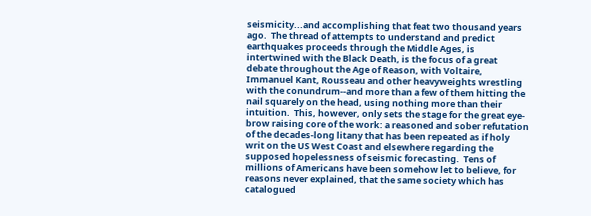seismicity...and accomplishing that feat two thousand years ago.  The thread of attempts to understand and predict earthquakes proceeds through the Middle Ages, is intertwined with the Black Death, is the focus of a great debate throughout the Age of Reason, with Voltaire, Immanuel Kant, Rousseau and other heavyweights wrestling with the conundrum--and more than a few of them hitting the nail squarely on the head, using nothing more than their intuition.  This, however, only sets the stage for the great eye-brow raising core of the work: a reasoned and sober refutation of the decades-long litany that has been repeated as if holy writ on the US West Coast and elsewhere regarding the supposed hopelessness of seismic forecasting.  Tens of millions of Americans have been somehow let to believe, for reasons never explained, that the same society which has catalogued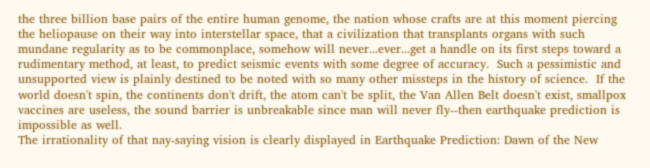the three billion base pairs of the entire human genome, the nation whose crafts are at this moment piercing the heliopause on their way into interstellar space, that a civilization that transplants organs with such mundane regularity as to be commonplace, somehow will never...ever...get a handle on its first steps toward a rudimentary method, at least, to predict seismic events with some degree of accuracy.  Such a pessimistic and unsupported view is plainly destined to be noted with so many other missteps in the history of science.  If the world doesn't spin, the continents don't drift, the atom can't be split, the Van Allen Belt doesn't exist, smallpox vaccines are useless, the sound barrier is unbreakable since man will never fly--then earthquake prediction is impossible as well.
The irrationality of that nay-saying vision is clearly displayed in Earthquake Prediction: Dawn of the New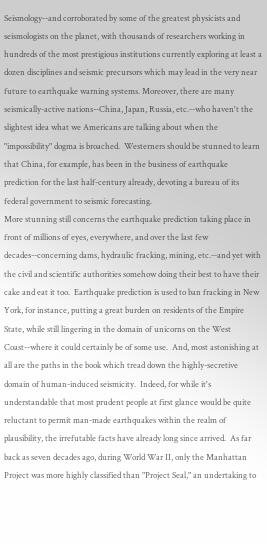Seismology--and corroborated by some of the greatest physicists and seismologists on the planet, with thousands of researchers working in hundreds of the most prestigious institutions currently exploring at least a dozen disciplines and seismic precursors which may lead in the very near future to earthquake warning systems. Moreover, there are many seismically-active nations--China, Japan, Russia, etc.--who haven't the slightest idea what we Americans are talking about when the "impossibility" dogma is broached.  Westerners should be stunned to learn that China, for example, has been in the business of earthquake prediction for the last half-century already, devoting a bureau of its federal government to seismic forecasting.
More stunning still concerns the earthquake prediction taking place in front of millions of eyes, everywhere, and over the last few decades--concerning dams, hydraulic fracking, mining, etc.--and yet with the civil and scientific authorities somehow doing their best to have their cake and eat it too.  Earthquake prediction is used to ban fracking in New York, for instance, putting a great burden on residents of the Empire State, while still lingering in the domain of unicorns on the West Coast--where it could certainly be of some use.  And, most astonishing at all are the paths in the book which tread down the highly-secretive domain of human-induced seismicity.  Indeed, for while it's understandable that most prudent people at first glance would be quite reluctant to permit man-made earthquakes within the realm of plausibility, the irrefutable facts have already long since arrived.  As far back as seven decades ago, during World War II, only the Manhattan Project was more highly classified than "Project Seal," an undertaking to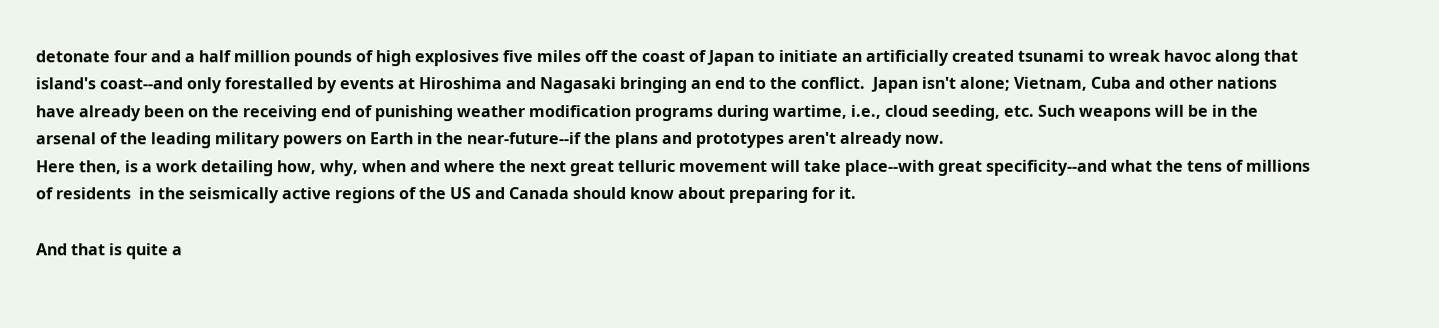detonate four and a half million pounds of high explosives five miles off the coast of Japan to initiate an artificially created tsunami to wreak havoc along that island's coast--and only forestalled by events at Hiroshima and Nagasaki bringing an end to the conflict.  Japan isn't alone; Vietnam, Cuba and other nations have already been on the receiving end of punishing weather modification programs during wartime, i.e., cloud seeding, etc. Such weapons will be in the arsenal of the leading military powers on Earth in the near-future--if the plans and prototypes aren't already now.
Here then, is a work detailing how, why, when and where the next great telluric movement will take place--with great specificity--and what the tens of millions of residents  in the seismically active regions of the US and Canada should know about preparing for it.

And that is quite a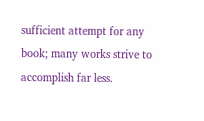sufficient attempt for any book; many works strive to accomplish far less.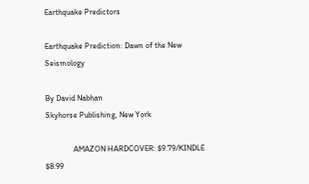Earthquake Predictors

Earthquake Prediction: Dawn of the New Seismology

By David Nabhan
Skyhorse Publishing, New York

              AMAZON HARDCOVER: $9.79/KINDLE $8.99